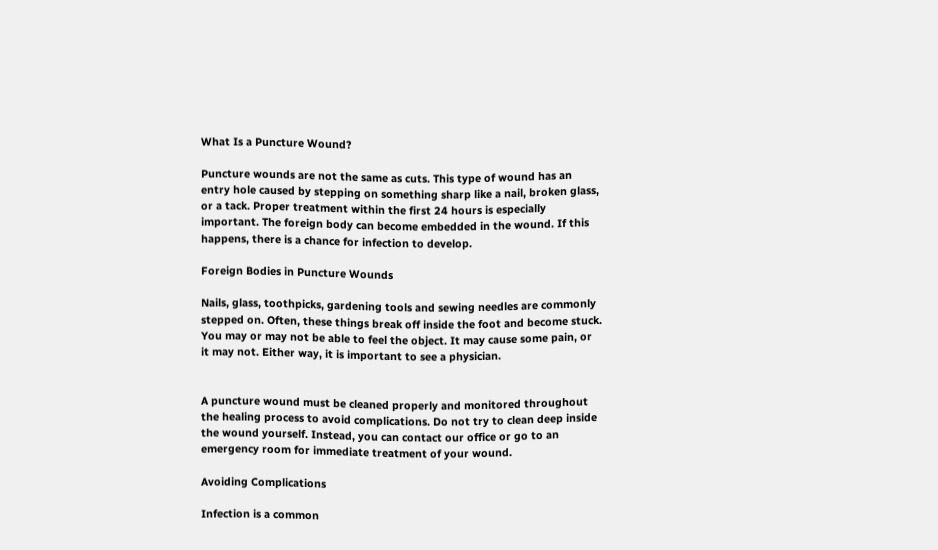What Is a Puncture Wound?

Puncture wounds are not the same as cuts. This type of wound has an entry hole caused by stepping on something sharp like a nail, broken glass, or a tack. Proper treatment within the first 24 hours is especially important. The foreign body can become embedded in the wound. If this happens, there is a chance for infection to develop.

Foreign Bodies in Puncture Wounds

Nails, glass, toothpicks, gardening tools and sewing needles are commonly stepped on. Often, these things break off inside the foot and become stuck. You may or may not be able to feel the object. It may cause some pain, or it may not. Either way, it is important to see a physician.


A puncture wound must be cleaned properly and monitored throughout the healing process to avoid complications. Do not try to clean deep inside the wound yourself. Instead, you can contact our office or go to an emergency room for immediate treatment of your wound.

Avoiding Complications

Infection is a common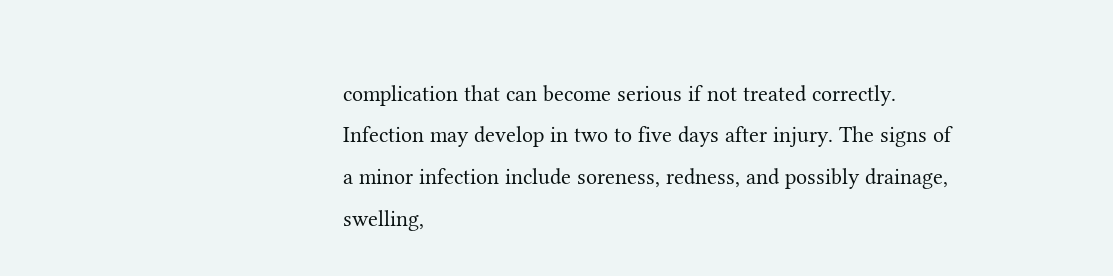complication that can become serious if not treated correctly. Infection may develop in two to five days after injury. The signs of a minor infection include soreness, redness, and possibly drainage, swelling,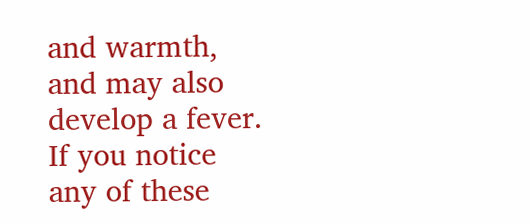and warmth, and may also develop a fever. If you notice any of these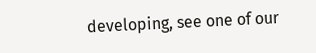developing, see one of our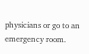physicians or go to an emergency room.